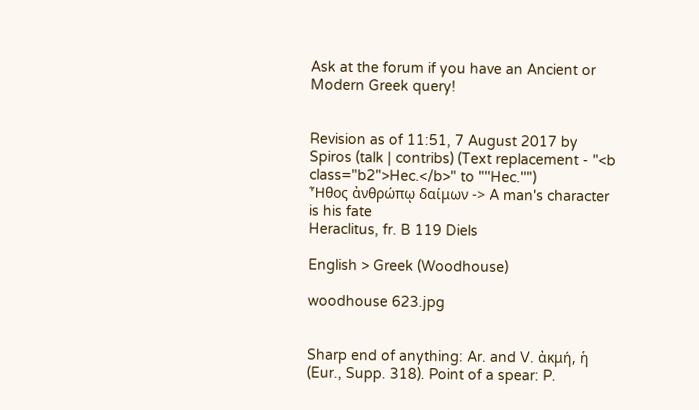Ask at the forum if you have an Ancient or Modern Greek query!


Revision as of 11:51, 7 August 2017 by Spiros (talk | contribs) (Text replacement - "<b class="b2">Hec.</b>" to "''Hec.''")
Ἦθος ἀνθρώπῳ δαίμων -> A man's character is his fate
Heraclitus, fr. B 119 Diels

English > Greek (Woodhouse)

woodhouse 623.jpg


Sharp end of anything: Ar. and V. ἀκμή, ἡ (Eur., Supp. 318). Point of a spear: P.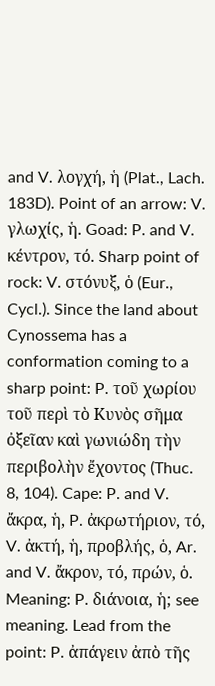and V. λογχή, ἡ (Plat., Lach. 183D). Point of an arrow: V. γλωχίς, ἡ. Goad: P. and V. κέντρον, τό. Sharp point of rock: V. στόνυξ, ὁ (Eur., Cycl.). Since the land about Cynossema has a conformation coming to a sharp point: P. τοῦ χωρίου τοῦ περὶ τὸ Κυνὸς σῆμα ὀξεῖαν καὶ γωνιώδη τὴν περιβολὴν ἔχοντος (Thuc. 8, 104). Cape: P. and V. ἄκρα, ἡ, P. ἀκρωτήριον, τό, V. ἀκτή, ἡ, προβλής, ὁ, Ar. and V. ἄκρον, τό, πρών, ὁ. Meaning: P. διάνοια, ἡ; see meaning. Lead from the point: P. ἀπάγειν ἀπὸ τῆς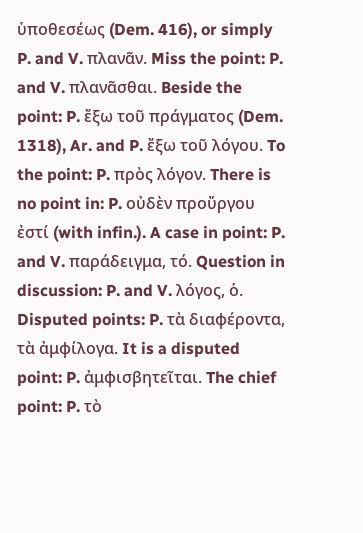ὑποθεσέως (Dem. 416), or simply P. and V. πλανᾶν. Miss the point: P. and V. πλανᾶσθαι. Beside the point: P. ἔξω τοῦ πράγματος (Dem. 1318), Ar. and P. ἔξω τοῦ λόγου. To the point: P. πρὸς λόγον. There is no point in: P. οὐδὲν προὔργου ἐστί (with infin.). A case in point: P. and V. παράδειγμα, τό. Question in discussion: P. and V. λόγος, ὁ. Disputed points: P. τὰ διαφέροντα, τὰ ἀμφίλογα. It is a disputed point: P. ἀμφισβητεῖται. The chief point: P. τὸ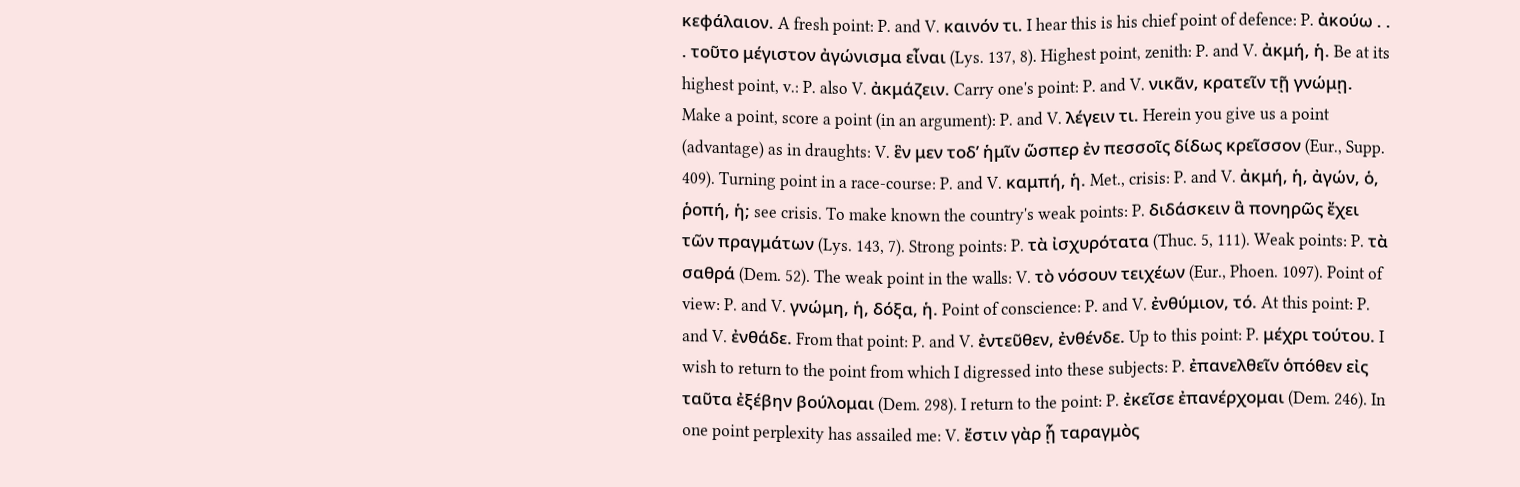κεφάλαιον. A fresh point: P. and V. καινόν τι. I hear this is his chief point of defence: P. ἀκούω . . . τοῦτο μέγιστον ἀγώνισμα εἶναι (Lys. 137, 8). Highest point, zenith: P. and V. ἀκμή, ἡ. Be at its highest point, v.: P. also V. ἀκμάζειν. Carry one's point: P. and V. νικᾶν, κρατεῖν τῇ γνώμῃ. Make a point, score a point (in an argument): P. and V. λέγειν τι. Herein you give us a point (advantage) as in draughts: V. ἓν μεν τοδʼ ἡμῖν ὥσπερ ἐν πεσσοῖς δίδως κρεῖσσον (Eur., Supp. 409). Turning point in a race-course: P. and V. καμπή, ἡ. Met., crisis: P. and V. ἀκμή, ἡ, ἀγών, ὁ, ῥοπή, ἡ; see crisis. To make known the country's weak points: P. διδάσκειν ἃ πονηρῶς ἔχει τῶν πραγμάτων (Lys. 143, 7). Strong points: P. τὰ ἰσχυρότατα (Thuc. 5, 111). Weak points: P. τὰ σαθρά (Dem. 52). The weak point in the walls: V. τὸ νόσουν τειχέων (Eur., Phoen. 1097). Point of view: P. and V. γνώμη, ἡ, δόξα, ἡ. Point of conscience: P. and V. ἐνθύμιον, τό. At this point: P. and V. ἐνθάδε. From that point: P. and V. ἐντεῦθεν, ἐνθένδε. Up to this point: P. μέχρι τούτου. I wish to return to the point from which I digressed into these subjects: P. ἐπανελθεῖν ὁπόθεν εἰς ταῦτα ἐξέβην βούλομαι (Dem. 298). I return to the point: P. ἐκεῖσε ἐπανέρχομαι (Dem. 246). In one point perplexity has assailed me: V. ἔστιν γὰρ ᾗ ταραγμὸς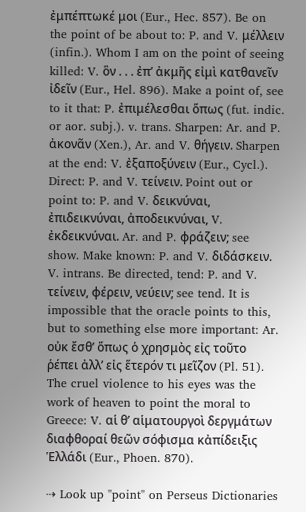ἐμπέπτωκέ μοι (Eur., Hec. 857). Be on the point of be about to: P. and V. μέλλειν (infin.). Whom I am on the point of seeing killed: V. ὃν . . . ἐπʼ ἀκμῆς εἰμὶ κατθανεῖν ἰδεῖν (Eur., Hel. 896). Make a point of, see to it that: P. ἐπιμέλεσθαι ὅπως (fut. indic. or aor. subj.). v. trans. Sharpen: Ar. and P. ἀκονᾶν (Xen.), Ar. and V. θήγειν. Sharpen at the end: V. ἐξαποξύνειν (Eur., Cycl.). Direct: P. and V. τείνειν. Point out or point to: P. and V. δεικνύναι, ἐπιδεικνύναι, ἀποδεικνύναι, V. ἐκδεικνύναι. Ar. and P. φράζειν; see show. Make known: P. and V. διδάσκειν. V. intrans. Be directed, tend: P. and V. τείνειν, φέρειν, νεύειν; see tend. It is impossible that the oracle points to this, but to something else more important: Ar. οὐκ ἔσθʼ ὅπως ὁ χρησμὸς εἰς τοῦτο ῥέπει ἀλλʼ εἰς ἕτερόν τι μεῖζον (Pl. 51). The cruel violence to his eyes was the work of heaven to point the moral to Greece: V. αἱ θʼ αἱματουργοὶ δεργμάτων διαφθοραί θεῶν σόφισμα κἀπίδειξις Ἑλλάδι (Eur., Phoen. 870).

⇢ Look up "point" on Perseus Dictionaries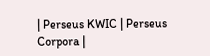| Perseus KWIC | Perseus Corpora |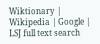Wiktionary | Wikipedia | Google | LSJ full text search